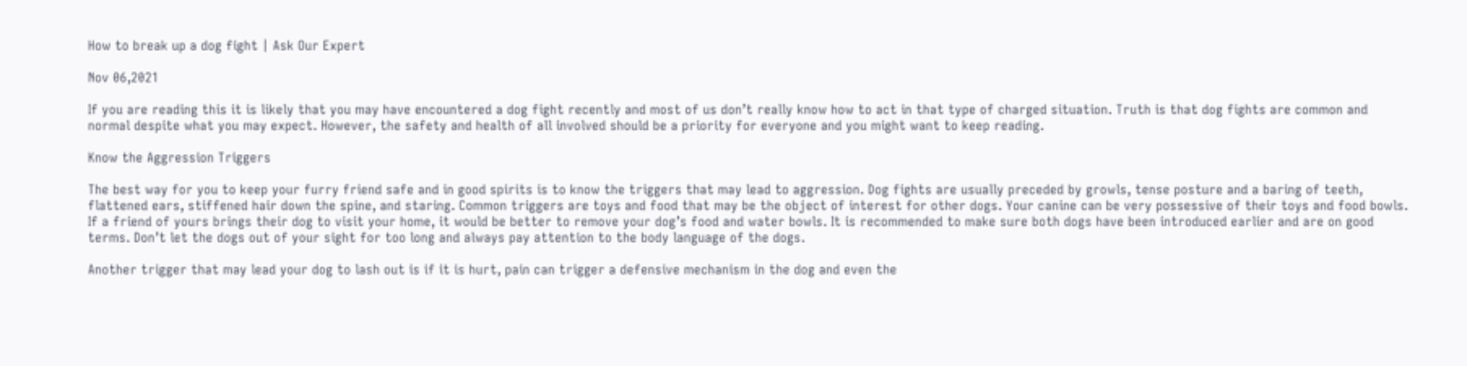How to break up a dog fight | Ask Our Expert

Nov 06,2021

If you are reading this it is likely that you may have encountered a dog fight recently and most of us don’t really know how to act in that type of charged situation. Truth is that dog fights are common and normal despite what you may expect. However, the safety and health of all involved should be a priority for everyone and you might want to keep reading.

Know the Aggression Triggers

The best way for you to keep your furry friend safe and in good spirits is to know the triggers that may lead to aggression. Dog fights are usually preceded by growls, tense posture and a baring of teeth, flattened ears, stiffened hair down the spine, and staring. Common triggers are toys and food that may be the object of interest for other dogs. Your canine can be very possessive of their toys and food bowls. If a friend of yours brings their dog to visit your home, it would be better to remove your dog’s food and water bowls. It is recommended to make sure both dogs have been introduced earlier and are on good terms. Don’t let the dogs out of your sight for too long and always pay attention to the body language of the dogs.

Another trigger that may lead your dog to lash out is if it is hurt, pain can trigger a defensive mechanism in the dog and even the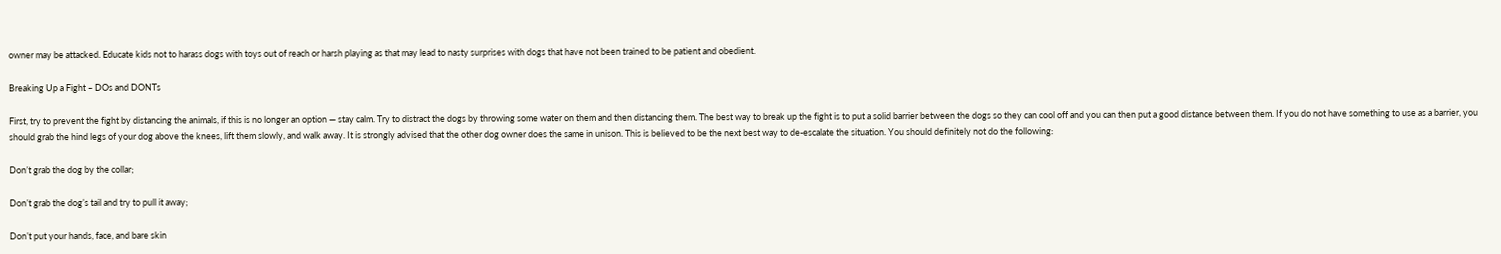owner may be attacked. Educate kids not to harass dogs with toys out of reach or harsh playing as that may lead to nasty surprises with dogs that have not been trained to be patient and obedient.

Breaking Up a Fight – DOs and DONTs

First, try to prevent the fight by distancing the animals, if this is no longer an option — stay calm. Try to distract the dogs by throwing some water on them and then distancing them. The best way to break up the fight is to put a solid barrier between the dogs so they can cool off and you can then put a good distance between them. If you do not have something to use as a barrier, you should grab the hind legs of your dog above the knees, lift them slowly, and walk away. It is strongly advised that the other dog owner does the same in unison. This is believed to be the next best way to de-escalate the situation. You should definitely not do the following:

Don’t grab the dog by the collar;

Don’t grab the dog’s tail and try to pull it away;

Don’t put your hands, face, and bare skin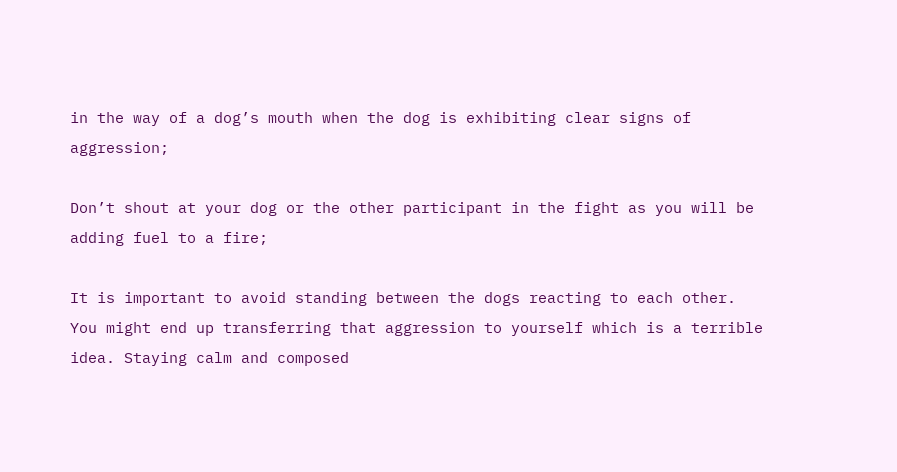in the way of a dog’s mouth when the dog is exhibiting clear signs of aggression;

Don’t shout at your dog or the other participant in the fight as you will be adding fuel to a fire;

It is important to avoid standing between the dogs reacting to each other. You might end up transferring that aggression to yourself which is a terrible idea. Staying calm and composed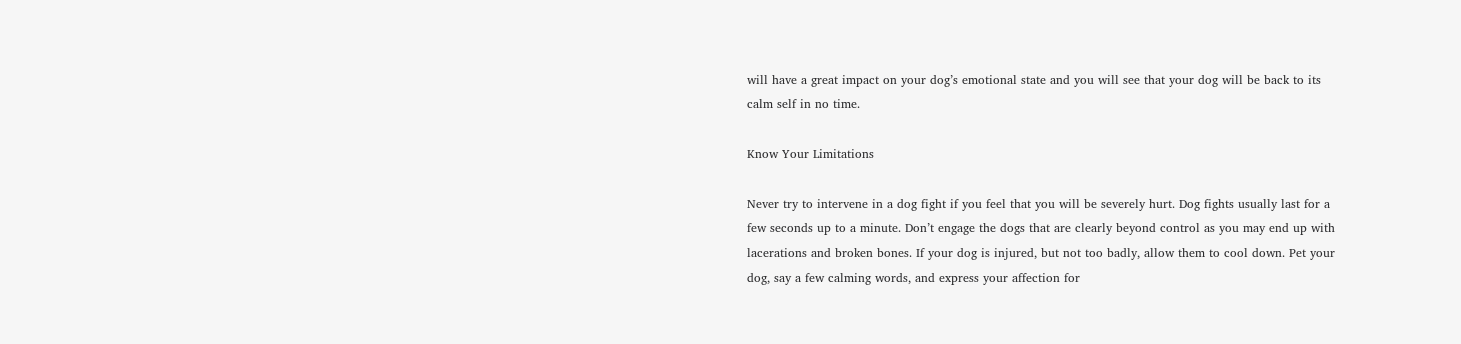will have a great impact on your dog’s emotional state and you will see that your dog will be back to its calm self in no time.

Know Your Limitations

Never try to intervene in a dog fight if you feel that you will be severely hurt. Dog fights usually last for a few seconds up to a minute. Don’t engage the dogs that are clearly beyond control as you may end up with lacerations and broken bones. If your dog is injured, but not too badly, allow them to cool down. Pet your dog, say a few calming words, and express your affection for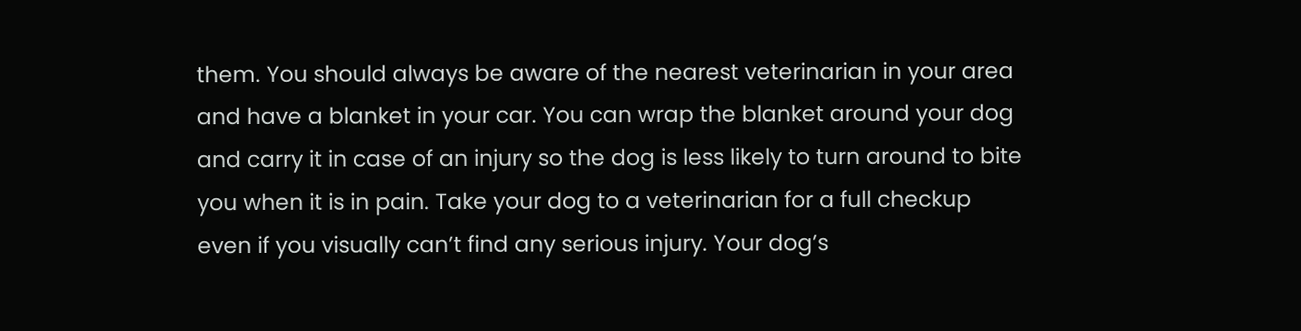them. You should always be aware of the nearest veterinarian in your area and have a blanket in your car. You can wrap the blanket around your dog and carry it in case of an injury so the dog is less likely to turn around to bite you when it is in pain. Take your dog to a veterinarian for a full checkup even if you visually can’t find any serious injury. Your dog’s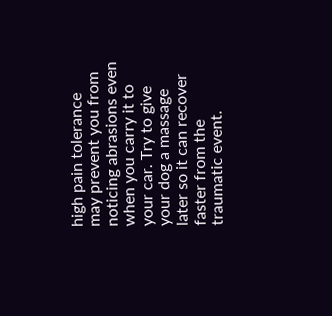high pain tolerance may prevent you from noticing abrasions even when you carry it to your car. Try to give your dog a massage later so it can recover faster from the traumatic event.